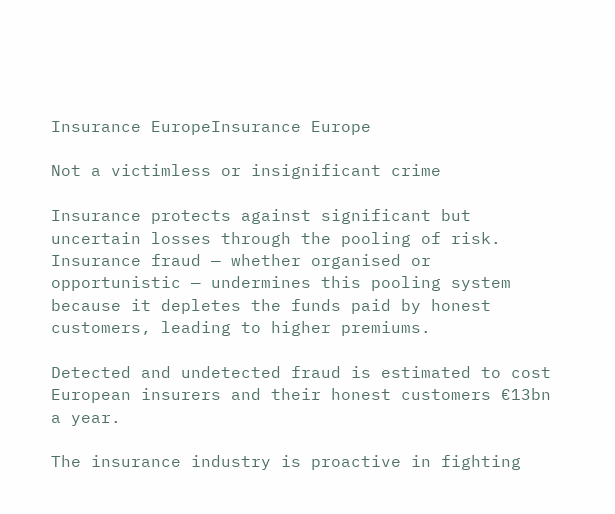Insurance EuropeInsurance Europe

Not a victimless or insignificant crime

Insurance protects against significant but uncertain losses through the pooling of risk. Insurance fraud — whether organised or opportunistic — undermines this pooling system because it depletes the funds paid by honest customers, leading to higher premiums.

Detected and undetected fraud is estimated to cost European insurers and their honest customers €13bn a year.

The insurance industry is proactive in fighting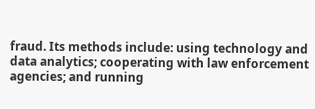fraud. Its methods include: using technology and data analytics; cooperating with law enforcement agencies; and running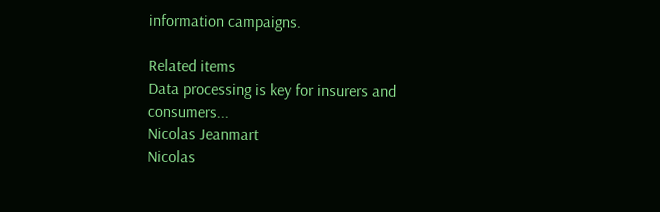information campaigns.

Related items
Data processing is key for insurers and consumers...
Nicolas Jeanmart
Nicolas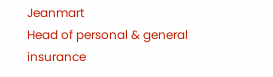Jeanmart
Head of personal & general insurance